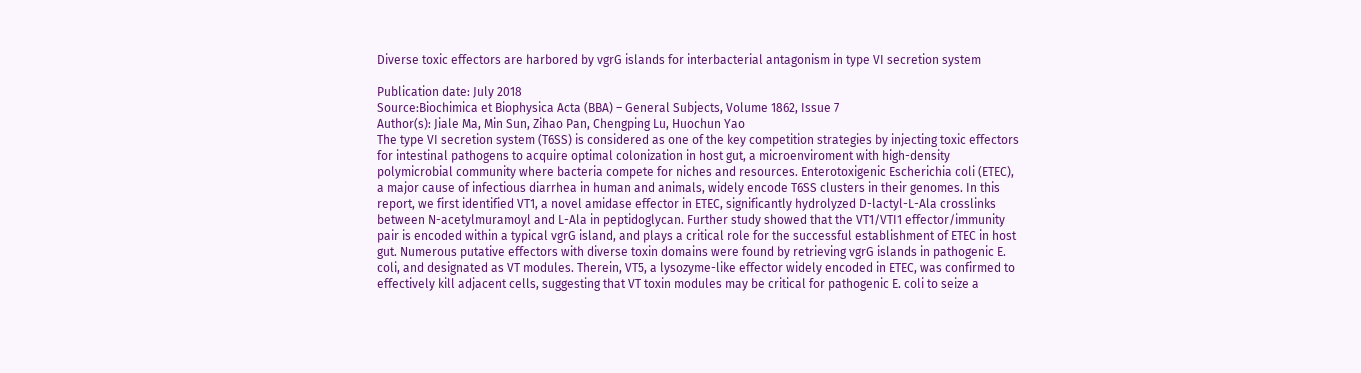Diverse toxic effectors are harbored by vgrG islands for interbacterial antagonism in type VI secretion system

Publication date: July 2018
Source:Biochimica et Biophysica Acta (BBA) – General Subjects, Volume 1862, Issue 7
Author(s): Jiale Ma, Min Sun, Zihao Pan, Chengping Lu, Huochun Yao
The type VI secretion system (T6SS) is considered as one of the key competition strategies by injecting toxic effectors for intestinal pathogens to acquire optimal colonization in host gut, a microenviroment with high-density polymicrobial community where bacteria compete for niches and resources. Enterotoxigenic Escherichia coli (ETEC), a major cause of infectious diarrhea in human and animals, widely encode T6SS clusters in their genomes. In this report, we first identified VT1, a novel amidase effector in ETEC, significantly hydrolyzed D-lactyl-L-Ala crosslinks between N-acetylmuramoyl and L-Ala in peptidoglycan. Further study showed that the VT1/VTI1 effector/immunity pair is encoded within a typical vgrG island, and plays a critical role for the successful establishment of ETEC in host gut. Numerous putative effectors with diverse toxin domains were found by retrieving vgrG islands in pathogenic E. coli, and designated as VT modules. Therein, VT5, a lysozyme-like effector widely encoded in ETEC, was confirmed to effectively kill adjacent cells, suggesting that VT toxin modules may be critical for pathogenic E. coli to seize a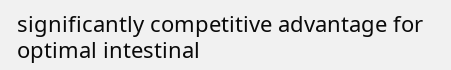significantly competitive advantage for optimal intestinal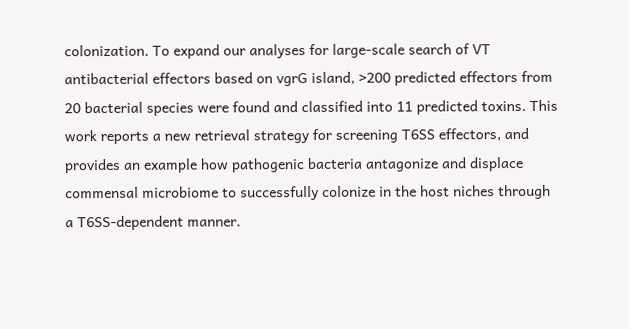colonization. To expand our analyses for large-scale search of VT antibacterial effectors based on vgrG island, >200 predicted effectors from 20 bacterial species were found and classified into 11 predicted toxins. This work reports a new retrieval strategy for screening T6SS effectors, and provides an example how pathogenic bacteria antagonize and displace commensal microbiome to successfully colonize in the host niches through a T6SS-dependent manner.